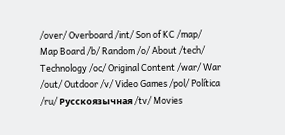/over/ Overboard /int/ Son of KC /map/ Map Board /b/ Random /o/ About /tech/ Technology /oc/ Original Content /war/ War /out/ Outdoor /v/ Video Games /pol/ Política /ru/ Русскоязычная /tv/ Movies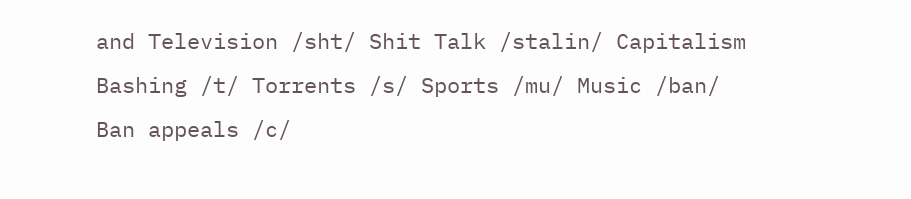and Television /sht/ Shit Talk /stalin/ Capitalism Bashing /t/ Torrents /s/ Sports /mu/ Music /ban/ Ban appeals /c/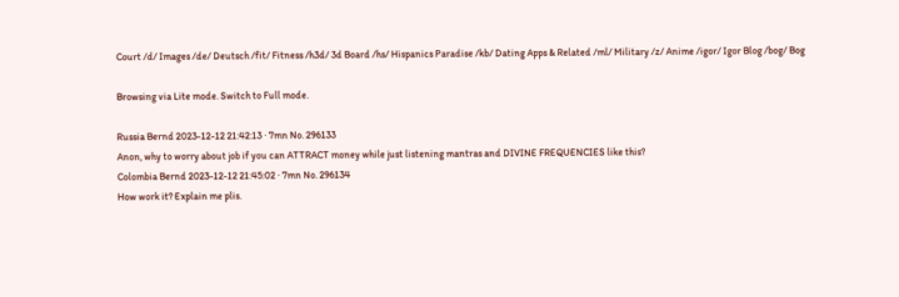Court /d/ Images /de/ Deutsch /fit/ Fitness /h3d/ 3d Board /hs/ Hispanics Paradise /kb/ Dating Apps & Related /ml/ Military /z/ Anime /igor/ Igor Blog /bog/ Bog

Browsing via Lite mode. Switch to Full mode.

Russia Bernd 2023-12-12 21:42:13 ⋅ 7mn No. 296133
Anon, why to worry about job if you can ATTRACT money while just listening mantras and DIVINE FREQUENCIES like this?
Colombia Bernd 2023-12-12 21:45:02 ⋅ 7mn No. 296134
How work it? Explain me plis.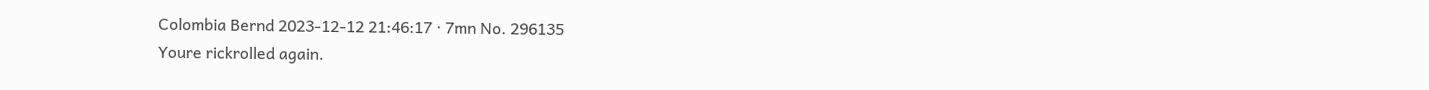Colombia Bernd 2023-12-12 21:46:17 ⋅ 7mn No. 296135
Youre rickrolled again.